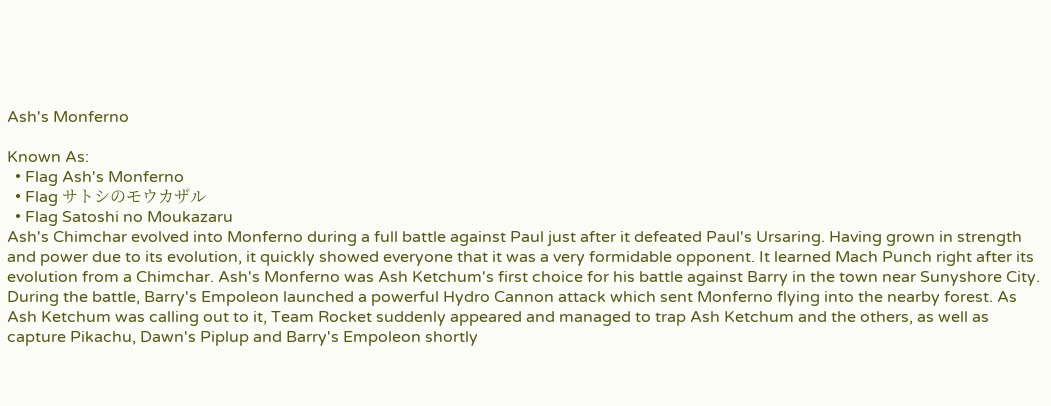Ash's Monferno

Known As:
  • Flag Ash's Monferno
  • Flag サトシのモウカザル
  • Flag Satoshi no Moukazaru
Ash's Chimchar evolved into Monferno during a full battle against Paul just after it defeated Paul's Ursaring. Having grown in strength and power due to its evolution, it quickly showed everyone that it was a very formidable opponent. It learned Mach Punch right after its evolution from a Chimchar. Ash's Monferno was Ash Ketchum's first choice for his battle against Barry in the town near Sunyshore City. During the battle, Barry's Empoleon launched a powerful Hydro Cannon attack which sent Monferno flying into the nearby forest. As Ash Ketchum was calling out to it, Team Rocket suddenly appeared and managed to trap Ash Ketchum and the others, as well as capture Pikachu, Dawn's Piplup and Barry's Empoleon shortly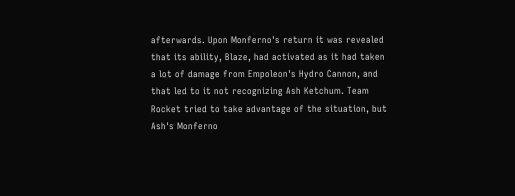afterwards. Upon Monferno's return it was revealed that its ability, Blaze, had activated as it had taken a lot of damage from Empoleon's Hydro Cannon, and that led to it not recognizing Ash Ketchum. Team Rocket tried to take advantage of the situation, but Ash's Monferno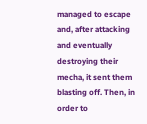managed to escape and, after attacking and eventually destroying their mecha, it sent them blasting off. Then, in order to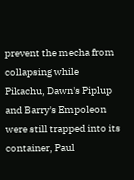prevent the mecha from collapsing while Pikachu, Dawn's Piplup and Barry's Empoleon were still trapped into its container, Paul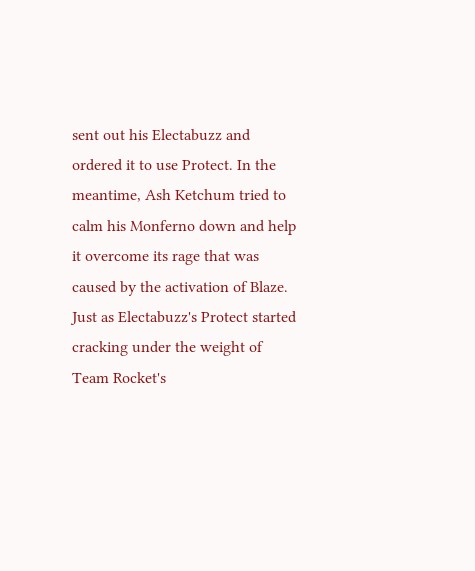sent out his Electabuzz and ordered it to use Protect. In the meantime, Ash Ketchum tried to calm his Monferno down and help it overcome its rage that was caused by the activation of Blaze. Just as Electabuzz's Protect started cracking under the weight of Team Rocket's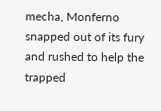mecha, Monferno snapped out of its fury and rushed to help the trapped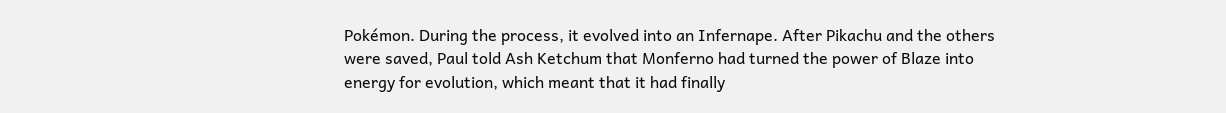Pokémon. During the process, it evolved into an Infernape. After Pikachu and the others were saved, Paul told Ash Ketchum that Monferno had turned the power of Blaze into energy for evolution, which meant that it had finally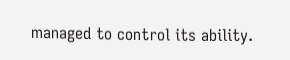managed to control its ability.